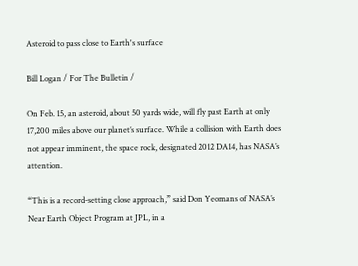Asteroid to pass close to Earth's surface

Bill Logan / For The Bulletin /

On Feb. 15, an asteroid, about 50 yards wide, will fly past Earth at only 17,200 miles above our planet’s surface. While a collision with Earth does not appear imminent, the space rock, designated 2012 DA14, has NASA’s attention.

“This is a record-setting close approach,” said Don Yeomans of NASA’s Near Earth Object Program at JPL, in a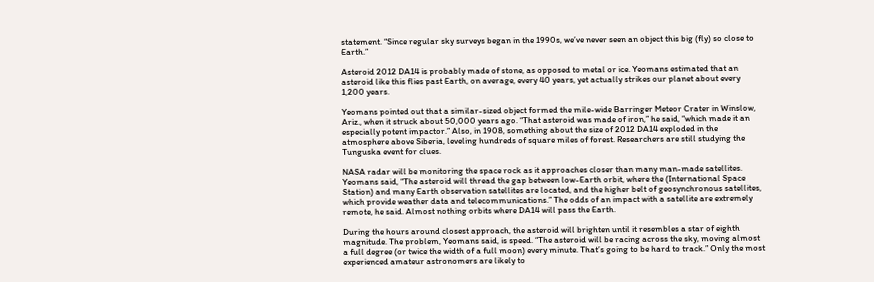statement. “Since regular sky surveys began in the 1990s, we’ve never seen an object this big (fly) so close to Earth.”

Asteroid 2012 DA14 is probably made of stone, as opposed to metal or ice. Yeomans estimated that an asteroid like this flies past Earth, on average, every 40 years, yet actually strikes our planet about every 1,200 years.

Yeomans pointed out that a similar-sized object formed the mile-wide Barringer Meteor Crater in Winslow, Ariz., when it struck about 50,000 years ago. “That asteroid was made of iron,” he said, “which made it an especially potent impactor.” Also, in 1908, something about the size of 2012 DA14 exploded in the atmosphere above Siberia, leveling hundreds of square miles of forest. Researchers are still studying the Tunguska event for clues.

NASA radar will be monitoring the space rock as it approaches closer than many man-made satellites. Yeomans said, “The asteroid will thread the gap between low-Earth orbit, where the (International Space Station) and many Earth observation satellites are located, and the higher belt of geosynchronous satellites, which provide weather data and telecommunications.” The odds of an impact with a satellite are extremely remote, he said. Almost nothing orbits where DA14 will pass the Earth.

During the hours around closest approach, the asteroid will brighten until it resembles a star of eighth magnitude. The problem, Yeomans said, is speed. “The asteroid will be racing across the sky, moving almost a full degree (or twice the width of a full moon) every minute. That’s going to be hard to track.” Only the most experienced amateur astronomers are likely to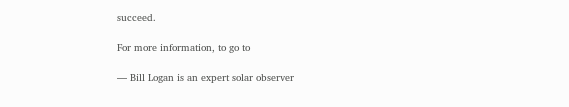succeed.

For more information, to go to

— Bill Logan is an expert solar observer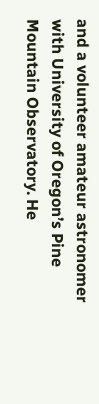and a volunteer amateur astronomer with University of Oregon’s Pine Mountain Observatory. He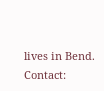lives in Bend. Contact: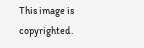This image is copyrighted.